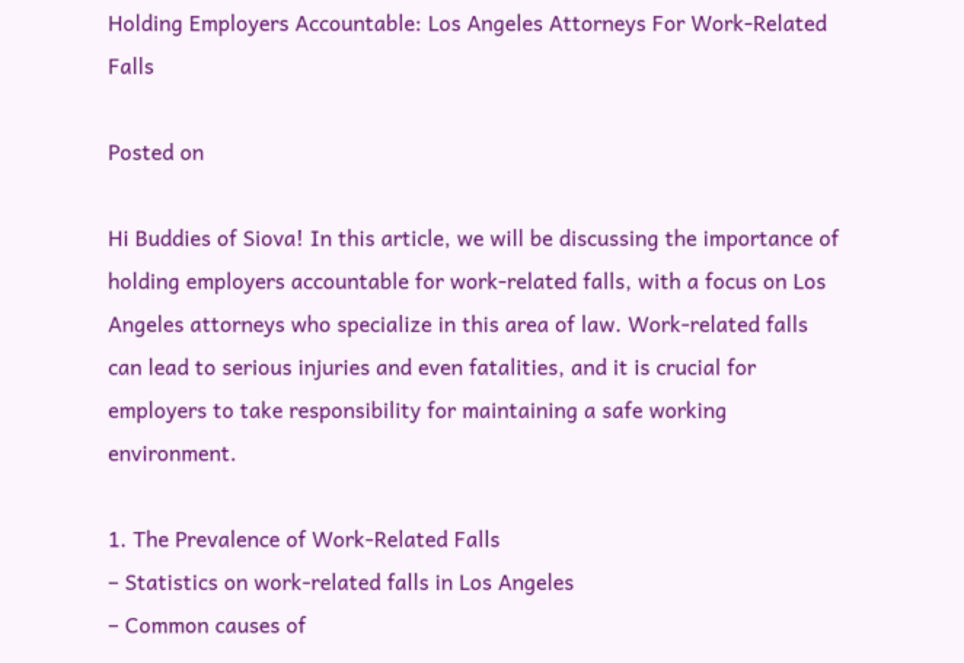Holding Employers Accountable: Los Angeles Attorneys For Work-Related Falls

Posted on

Hi Buddies of Siova! In this article, we will be discussing the importance of holding employers accountable for work-related falls, with a focus on Los Angeles attorneys who specialize in this area of law. Work-related falls can lead to serious injuries and even fatalities, and it is crucial for employers to take responsibility for maintaining a safe working environment.

1. The Prevalence of Work-Related Falls
– Statistics on work-related falls in Los Angeles
– Common causes of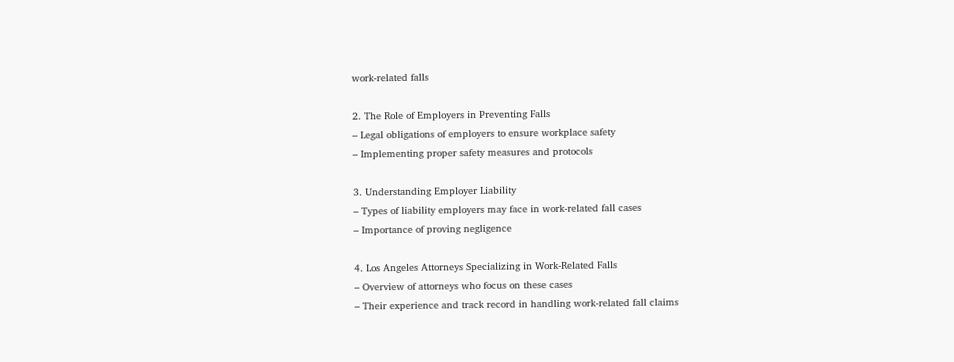work-related falls

2. The Role of Employers in Preventing Falls
– Legal obligations of employers to ensure workplace safety
– Implementing proper safety measures and protocols

3. Understanding Employer Liability
– Types of liability employers may face in work-related fall cases
– Importance of proving negligence

4. Los Angeles Attorneys Specializing in Work-Related Falls
– Overview of attorneys who focus on these cases
– Their experience and track record in handling work-related fall claims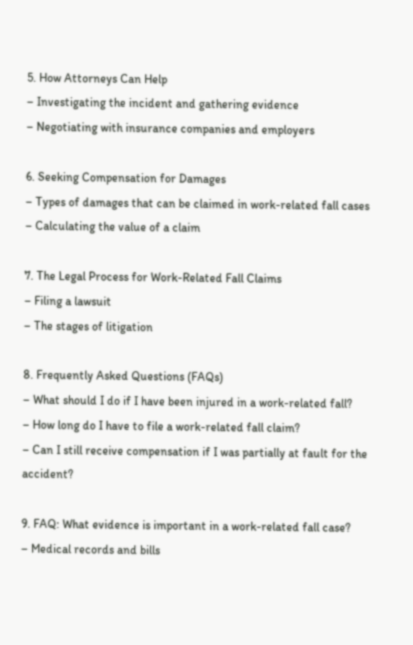5. How Attorneys Can Help
– Investigating the incident and gathering evidence
– Negotiating with insurance companies and employers

6. Seeking Compensation for Damages
– Types of damages that can be claimed in work-related fall cases
– Calculating the value of a claim

7. The Legal Process for Work-Related Fall Claims
– Filing a lawsuit
– The stages of litigation

8. Frequently Asked Questions (FAQs)
– What should I do if I have been injured in a work-related fall?
– How long do I have to file a work-related fall claim?
– Can I still receive compensation if I was partially at fault for the accident?

9. FAQ: What evidence is important in a work-related fall case?
– Medical records and bills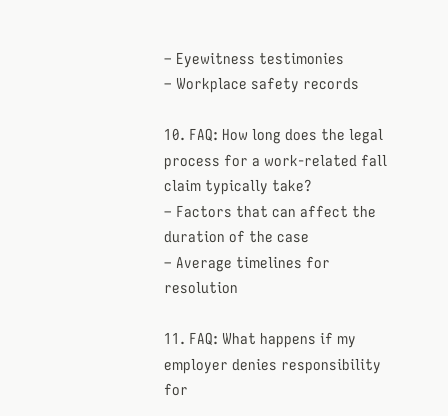– Eyewitness testimonies
– Workplace safety records

10. FAQ: How long does the legal process for a work-related fall claim typically take?
– Factors that can affect the duration of the case
– Average timelines for resolution

11. FAQ: What happens if my employer denies responsibility for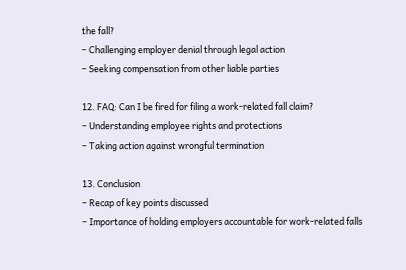the fall?
– Challenging employer denial through legal action
– Seeking compensation from other liable parties

12. FAQ: Can I be fired for filing a work-related fall claim?
– Understanding employee rights and protections
– Taking action against wrongful termination

13. Conclusion
– Recap of key points discussed
– Importance of holding employers accountable for work-related falls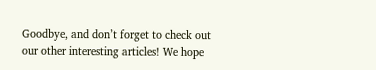Goodbye, and don’t forget to check out our other interesting articles! We hope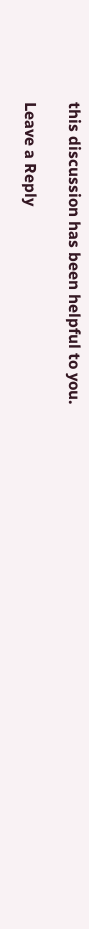this discussion has been helpful to you.

Leave a Reply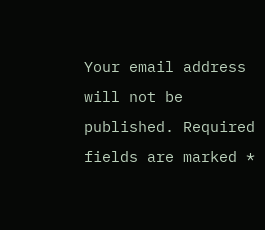Your email address will not be published. Required fields are marked *